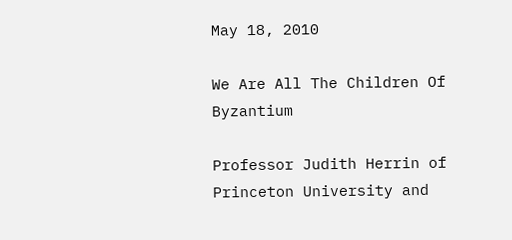May 18, 2010

We Are All The Children Of Byzantium

Professor Judith Herrin of Princeton University and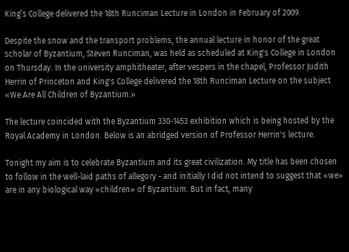King’s College delivered the 18th Runciman Lecture in London in February of 2009.

Despite the snow and the transport problems, the annual lecture in honor of the great scholar of Byzantium, Steven Runciman, was held as scheduled at King's College in London on Thursday. In the university amphitheater, after vespers in the chapel, Professor Judith Herrin of Princeton and King's College delivered the 18th Runciman Lecture on the subject «We Are All Children of Byzantium.»

The lecture coincided with the Byzantium 330-1453 exhibition which is being hosted by the Royal Academy in London. Below is an abridged version of Professor Herrin's lecture.

Tonight my aim is to celebrate Byzantium and its great civilization. My title has been chosen to follow in the well-laid paths of allegory - and initially I did not intend to suggest that «we» are in any biological way «children» of Byzantium. But in fact, many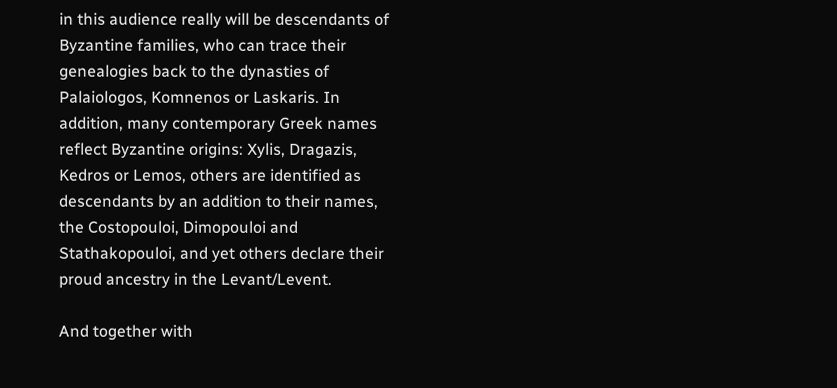in this audience really will be descendants of Byzantine families, who can trace their genealogies back to the dynasties of Palaiologos, Komnenos or Laskaris. In addition, many contemporary Greek names reflect Byzantine origins: Xylis, Dragazis, Kedros or Lemos, others are identified as descendants by an addition to their names, the Costopouloi, Dimopouloi and Stathakopouloi, and yet others declare their proud ancestry in the Levant/Levent.

And together with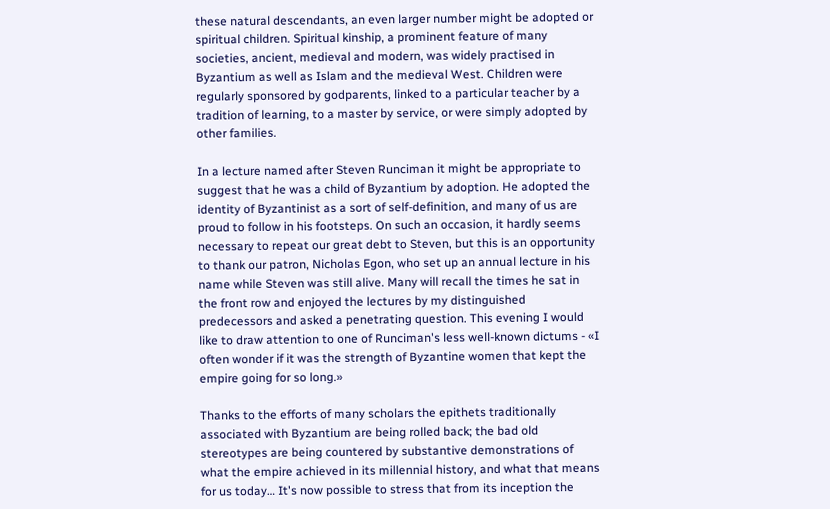these natural descendants, an even larger number might be adopted or spiritual children. Spiritual kinship, a prominent feature of many societies, ancient, medieval and modern, was widely practised in Byzantium as well as Islam and the medieval West. Children were regularly sponsored by godparents, linked to a particular teacher by a tradition of learning, to a master by service, or were simply adopted by other families.

In a lecture named after Steven Runciman it might be appropriate to suggest that he was a child of Byzantium by adoption. He adopted the identity of Byzantinist as a sort of self-definition, and many of us are proud to follow in his footsteps. On such an occasion, it hardly seems necessary to repeat our great debt to Steven, but this is an opportunity to thank our patron, Nicholas Egon, who set up an annual lecture in his name while Steven was still alive. Many will recall the times he sat in the front row and enjoyed the lectures by my distinguished predecessors and asked a penetrating question. This evening I would like to draw attention to one of Runciman's less well-known dictums - «I often wonder if it was the strength of Byzantine women that kept the empire going for so long.»

Thanks to the efforts of many scholars the epithets traditionally associated with Byzantium are being rolled back; the bad old stereotypes are being countered by substantive demonstrations of what the empire achieved in its millennial history, and what that means for us today… It's now possible to stress that from its inception the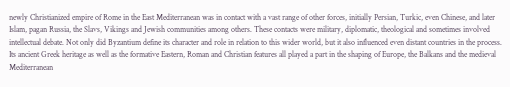newly Christianized empire of Rome in the East Mediterranean was in contact with a vast range of other forces, initially Persian, Turkic, even Chinese, and later Islam, pagan Russia, the Slavs, Vikings and Jewish communities among others. These contacts were military, diplomatic, theological and sometimes involved intellectual debate. Not only did Byzantium define its character and role in relation to this wider world, but it also influenced even distant countries in the process. Its ancient Greek heritage as well as the formative Eastern, Roman and Christian features all played a part in the shaping of Europe, the Balkans and the medieval Mediterranean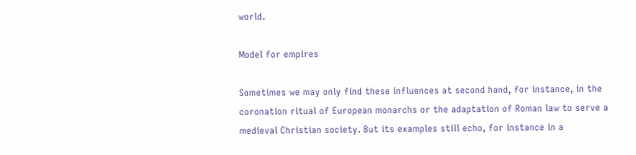world.

Model for empires

Sometimes we may only find these influences at second hand, for instance, in the coronation ritual of European monarchs or the adaptation of Roman law to serve a medieval Christian society. But its examples still echo, for instance in a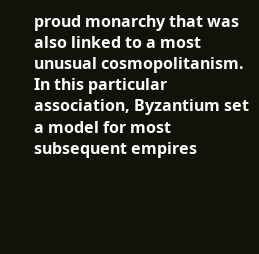proud monarchy that was also linked to a most unusual cosmopolitanism. In this particular association, Byzantium set a model for most subsequent empires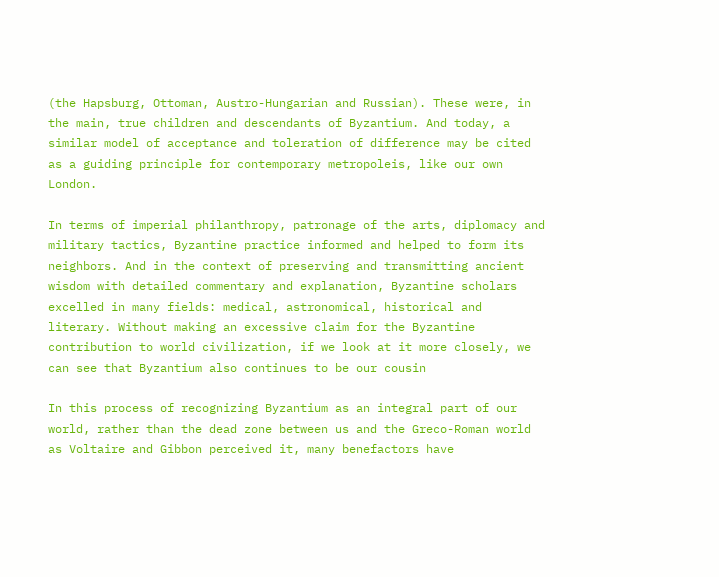(the Hapsburg, Ottoman, Austro-Hungarian and Russian). These were, in the main, true children and descendants of Byzantium. And today, a similar model of acceptance and toleration of difference may be cited as a guiding principle for contemporary metropoleis, like our own London.

In terms of imperial philanthropy, patronage of the arts, diplomacy and military tactics, Byzantine practice informed and helped to form its neighbors. And in the context of preserving and transmitting ancient wisdom with detailed commentary and explanation, Byzantine scholars excelled in many fields: medical, astronomical, historical and literary. Without making an excessive claim for the Byzantine contribution to world civilization, if we look at it more closely, we can see that Byzantium also continues to be our cousin

In this process of recognizing Byzantium as an integral part of our world, rather than the dead zone between us and the Greco-Roman world as Voltaire and Gibbon perceived it, many benefactors have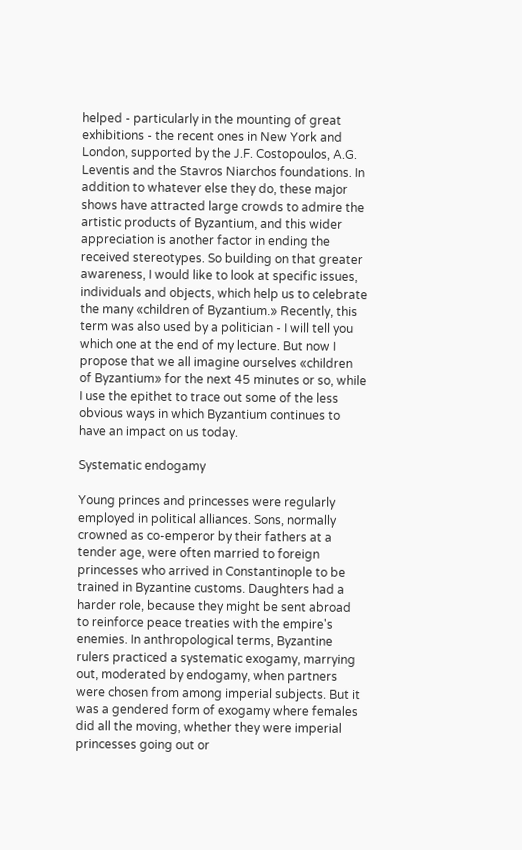helped - particularly in the mounting of great exhibitions - the recent ones in New York and London, supported by the J.F. Costopoulos, A.G. Leventis and the Stavros Niarchos foundations. In addition to whatever else they do, these major shows have attracted large crowds to admire the artistic products of Byzantium, and this wider appreciation is another factor in ending the received stereotypes. So building on that greater awareness, I would like to look at specific issues, individuals and objects, which help us to celebrate the many «children of Byzantium.» Recently, this term was also used by a politician - I will tell you which one at the end of my lecture. But now I propose that we all imagine ourselves «children of Byzantium» for the next 45 minutes or so, while I use the epithet to trace out some of the less obvious ways in which Byzantium continues to have an impact on us today.

Systematic endogamy

Young princes and princesses were regularly employed in political alliances. Sons, normally crowned as co-emperor by their fathers at a tender age, were often married to foreign princesses who arrived in Constantinople to be trained in Byzantine customs. Daughters had a harder role, because they might be sent abroad to reinforce peace treaties with the empire's enemies. In anthropological terms, Byzantine rulers practiced a systematic exogamy, marrying out, moderated by endogamy, when partners were chosen from among imperial subjects. But it was a gendered form of exogamy where females did all the moving, whether they were imperial princesses going out or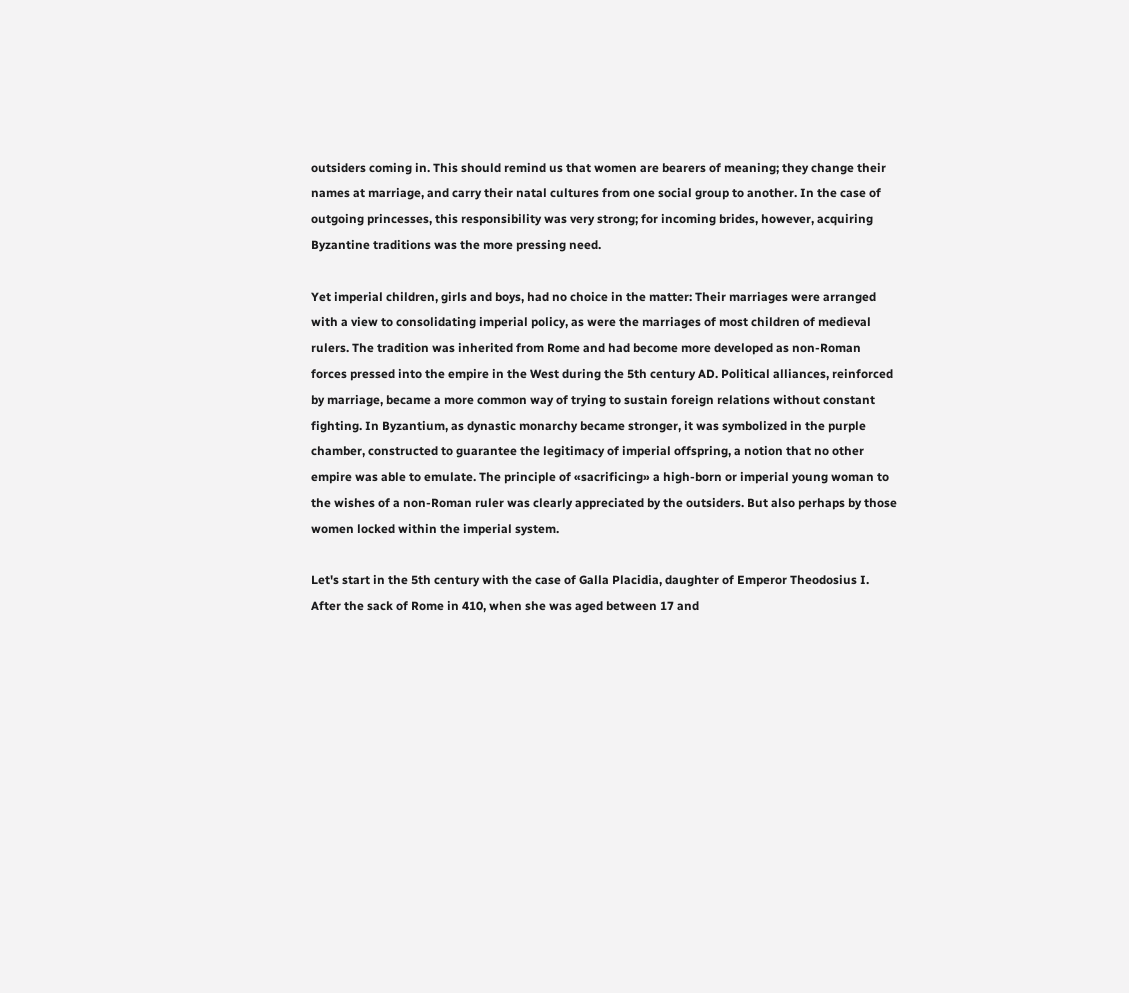outsiders coming in. This should remind us that women are bearers of meaning; they change their names at marriage, and carry their natal cultures from one social group to another. In the case of outgoing princesses, this responsibility was very strong; for incoming brides, however, acquiring Byzantine traditions was the more pressing need.

Yet imperial children, girls and boys, had no choice in the matter: Their marriages were arranged with a view to consolidating imperial policy, as were the marriages of most children of medieval rulers. The tradition was inherited from Rome and had become more developed as non-Roman forces pressed into the empire in the West during the 5th century AD. Political alliances, reinforced by marriage, became a more common way of trying to sustain foreign relations without constant fighting. In Byzantium, as dynastic monarchy became stronger, it was symbolized in the purple chamber, constructed to guarantee the legitimacy of imperial offspring, a notion that no other empire was able to emulate. The principle of «sacrificing» a high-born or imperial young woman to the wishes of a non-Roman ruler was clearly appreciated by the outsiders. But also perhaps by those women locked within the imperial system.

Let's start in the 5th century with the case of Galla Placidia, daughter of Emperor Theodosius I. After the sack of Rome in 410, when she was aged between 17 and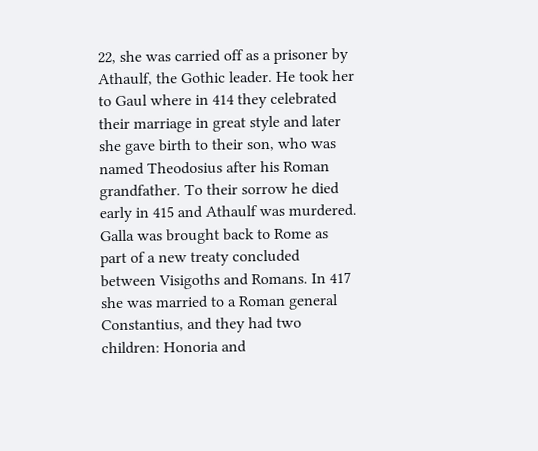22, she was carried off as a prisoner by Athaulf, the Gothic leader. He took her to Gaul where in 414 they celebrated their marriage in great style and later she gave birth to their son, who was named Theodosius after his Roman grandfather. To their sorrow he died early in 415 and Athaulf was murdered. Galla was brought back to Rome as part of a new treaty concluded between Visigoths and Romans. In 417 she was married to a Roman general Constantius, and they had two children: Honoria and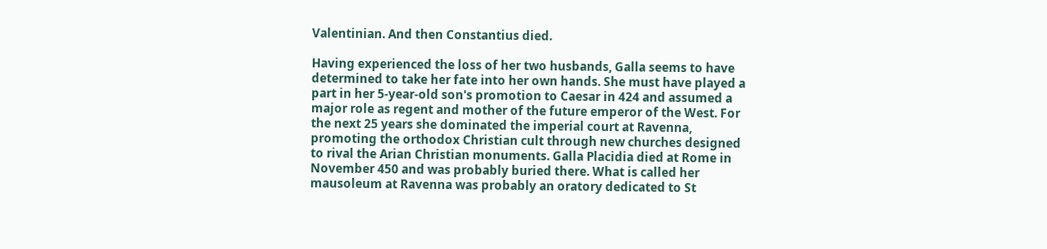Valentinian. And then Constantius died.

Having experienced the loss of her two husbands, Galla seems to have determined to take her fate into her own hands. She must have played a part in her 5-year-old son's promotion to Caesar in 424 and assumed a major role as regent and mother of the future emperor of the West. For the next 25 years she dominated the imperial court at Ravenna, promoting the orthodox Christian cult through new churches designed to rival the Arian Christian monuments. Galla Placidia died at Rome in November 450 and was probably buried there. What is called her mausoleum at Ravenna was probably an oratory dedicated to St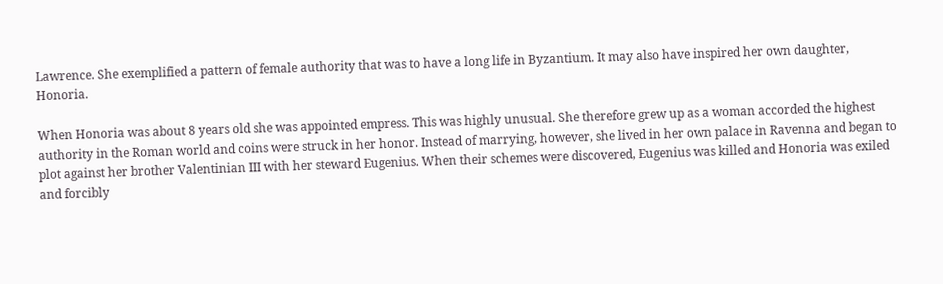Lawrence. She exemplified a pattern of female authority that was to have a long life in Byzantium. It may also have inspired her own daughter, Honoria.

When Honoria was about 8 years old she was appointed empress. This was highly unusual. She therefore grew up as a woman accorded the highest authority in the Roman world and coins were struck in her honor. Instead of marrying, however, she lived in her own palace in Ravenna and began to plot against her brother Valentinian III with her steward Eugenius. When their schemes were discovered, Eugenius was killed and Honoria was exiled and forcibly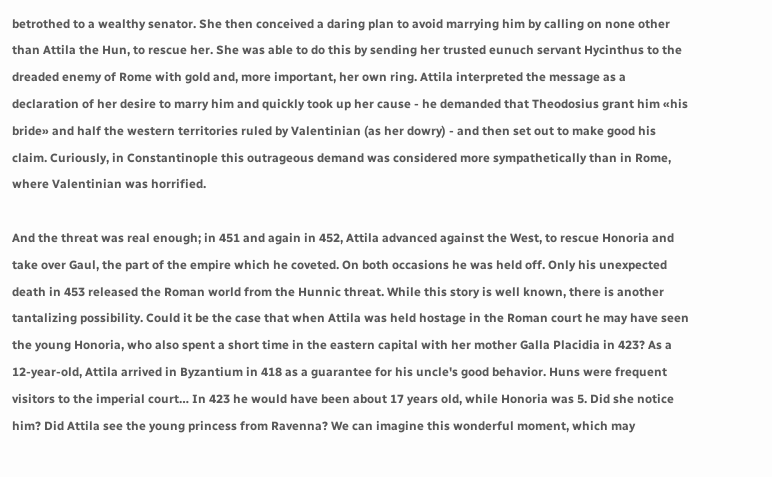betrothed to a wealthy senator. She then conceived a daring plan to avoid marrying him by calling on none other than Attila the Hun, to rescue her. She was able to do this by sending her trusted eunuch servant Hycinthus to the dreaded enemy of Rome with gold and, more important, her own ring. Attila interpreted the message as a declaration of her desire to marry him and quickly took up her cause - he demanded that Theodosius grant him «his bride» and half the western territories ruled by Valentinian (as her dowry) - and then set out to make good his claim. Curiously, in Constantinople this outrageous demand was considered more sympathetically than in Rome, where Valentinian was horrified.

And the threat was real enough; in 451 and again in 452, Attila advanced against the West, to rescue Honoria and take over Gaul, the part of the empire which he coveted. On both occasions he was held off. Only his unexpected death in 453 released the Roman world from the Hunnic threat. While this story is well known, there is another tantalizing possibility. Could it be the case that when Attila was held hostage in the Roman court he may have seen the young Honoria, who also spent a short time in the eastern capital with her mother Galla Placidia in 423? As a 12-year-old, Attila arrived in Byzantium in 418 as a guarantee for his uncle's good behavior. Huns were frequent visitors to the imperial court… In 423 he would have been about 17 years old, while Honoria was 5. Did she notice him? Did Attila see the young princess from Ravenna? We can imagine this wonderful moment, which may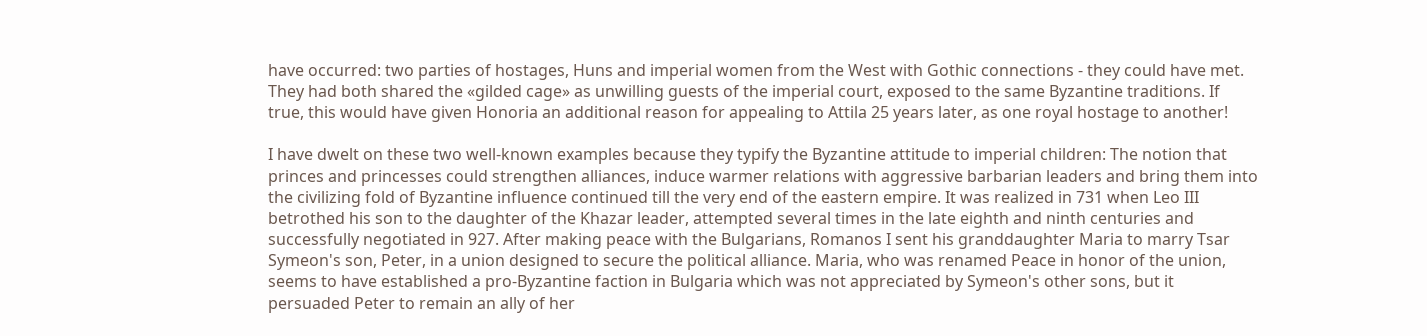have occurred: two parties of hostages, Huns and imperial women from the West with Gothic connections - they could have met. They had both shared the «gilded cage» as unwilling guests of the imperial court, exposed to the same Byzantine traditions. If true, this would have given Honoria an additional reason for appealing to Attila 25 years later, as one royal hostage to another!

I have dwelt on these two well-known examples because they typify the Byzantine attitude to imperial children: The notion that princes and princesses could strengthen alliances, induce warmer relations with aggressive barbarian leaders and bring them into the civilizing fold of Byzantine influence continued till the very end of the eastern empire. It was realized in 731 when Leo III betrothed his son to the daughter of the Khazar leader, attempted several times in the late eighth and ninth centuries and successfully negotiated in 927. After making peace with the Bulgarians, Romanos I sent his granddaughter Maria to marry Tsar Symeon's son, Peter, in a union designed to secure the political alliance. Maria, who was renamed Peace in honor of the union, seems to have established a pro-Byzantine faction in Bulgaria which was not appreciated by Symeon's other sons, but it persuaded Peter to remain an ally of her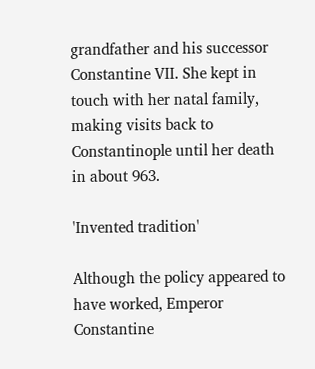grandfather and his successor Constantine VII. She kept in touch with her natal family, making visits back to Constantinople until her death in about 963.

'Invented tradition'

Although the policy appeared to have worked, Emperor Constantine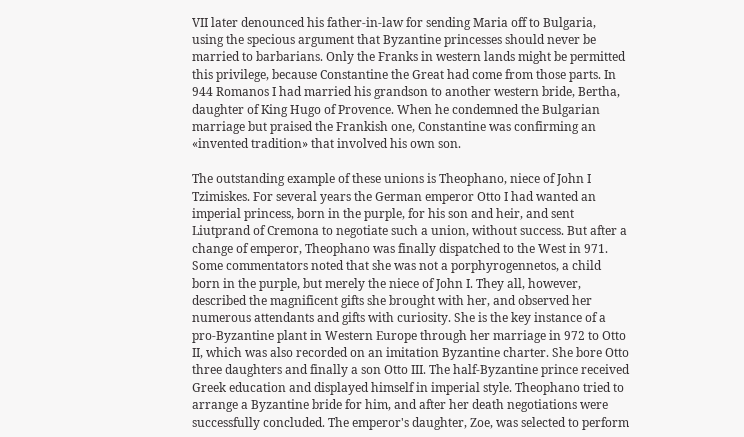VII later denounced his father-in-law for sending Maria off to Bulgaria, using the specious argument that Byzantine princesses should never be married to barbarians. Only the Franks in western lands might be permitted this privilege, because Constantine the Great had come from those parts. In 944 Romanos I had married his grandson to another western bride, Bertha, daughter of King Hugo of Provence. When he condemned the Bulgarian marriage but praised the Frankish one, Constantine was confirming an «invented tradition» that involved his own son.

The outstanding example of these unions is Theophano, niece of John I Tzimiskes. For several years the German emperor Otto I had wanted an imperial princess, born in the purple, for his son and heir, and sent Liutprand of Cremona to negotiate such a union, without success. But after a change of emperor, Theophano was finally dispatched to the West in 971. Some commentators noted that she was not a porphyrogennetos, a child born in the purple, but merely the niece of John I. They all, however, described the magnificent gifts she brought with her, and observed her numerous attendants and gifts with curiosity. She is the key instance of a pro-Byzantine plant in Western Europe through her marriage in 972 to Otto II, which was also recorded on an imitation Byzantine charter. She bore Otto three daughters and finally a son Otto III. The half-Byzantine prince received Greek education and displayed himself in imperial style. Theophano tried to arrange a Byzantine bride for him, and after her death negotiations were successfully concluded. The emperor's daughter, Zoe, was selected to perform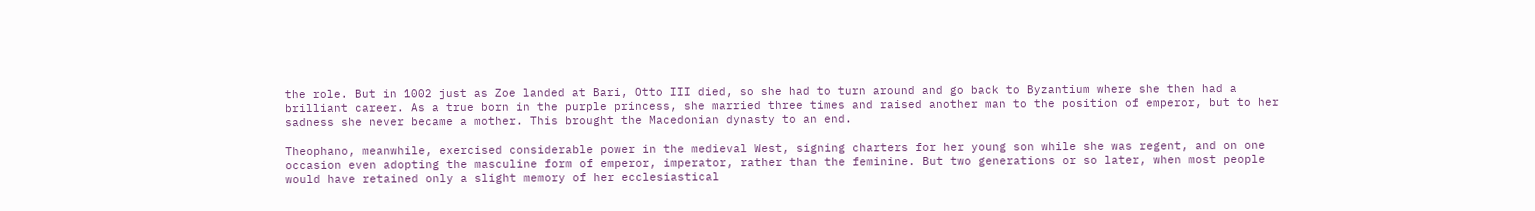the role. But in 1002 just as Zoe landed at Bari, Otto III died, so she had to turn around and go back to Byzantium where she then had a brilliant career. As a true born in the purple princess, she married three times and raised another man to the position of emperor, but to her sadness she never became a mother. This brought the Macedonian dynasty to an end.

Theophano, meanwhile, exercised considerable power in the medieval West, signing charters for her young son while she was regent, and on one occasion even adopting the masculine form of emperor, imperator, rather than the feminine. But two generations or so later, when most people would have retained only a slight memory of her ecclesiastical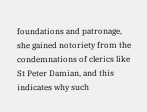foundations and patronage, she gained notoriety from the condemnations of clerics like St Peter Damian, and this indicates why such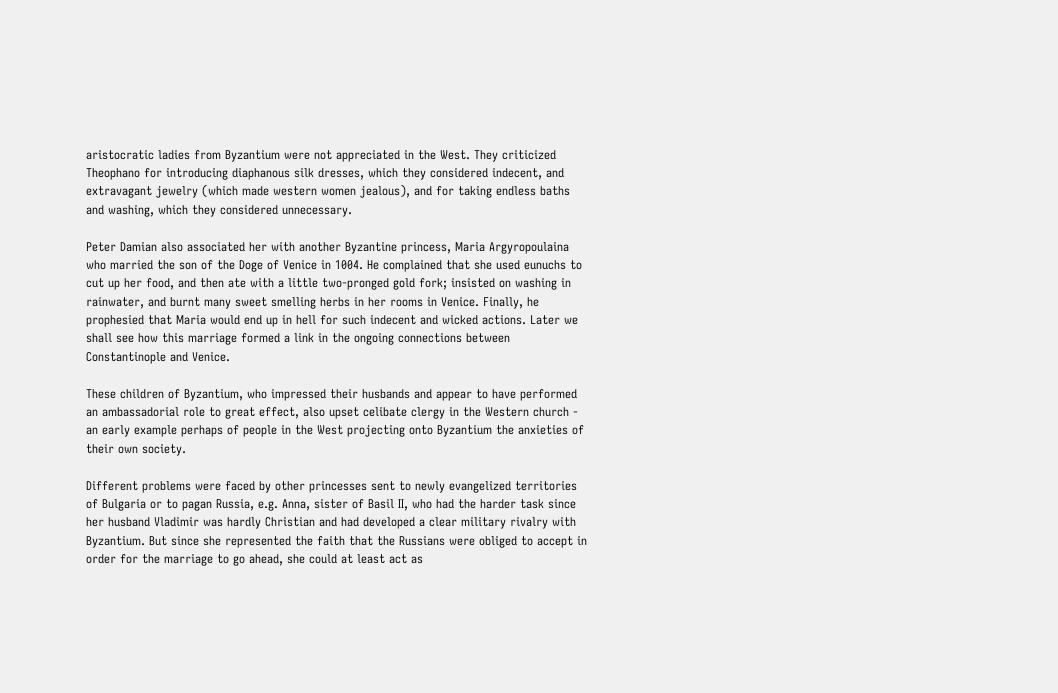aristocratic ladies from Byzantium were not appreciated in the West. They criticized Theophano for introducing diaphanous silk dresses, which they considered indecent, and extravagant jewelry (which made western women jealous), and for taking endless baths and washing, which they considered unnecessary.

Peter Damian also associated her with another Byzantine princess, Maria Argyropoulaina who married the son of the Doge of Venice in 1004. He complained that she used eunuchs to cut up her food, and then ate with a little two-pronged gold fork; insisted on washing in rainwater, and burnt many sweet smelling herbs in her rooms in Venice. Finally, he prophesied that Maria would end up in hell for such indecent and wicked actions. Later we shall see how this marriage formed a link in the ongoing connections between Constantinople and Venice.

These children of Byzantium, who impressed their husbands and appear to have performed an ambassadorial role to great effect, also upset celibate clergy in the Western church - an early example perhaps of people in the West projecting onto Byzantium the anxieties of their own society.

Different problems were faced by other princesses sent to newly evangelized territories of Bulgaria or to pagan Russia, e.g. Anna, sister of Basil II, who had the harder task since her husband Vladimir was hardly Christian and had developed a clear military rivalry with Byzantium. But since she represented the faith that the Russians were obliged to accept in order for the marriage to go ahead, she could at least act as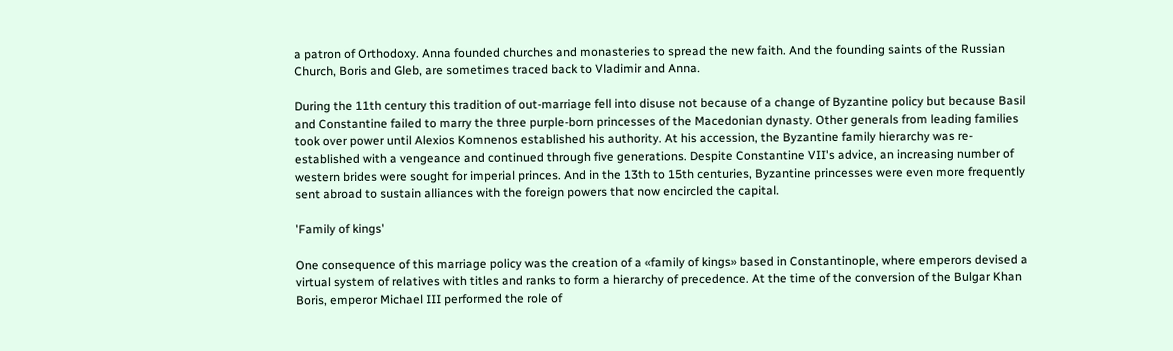a patron of Orthodoxy. Anna founded churches and monasteries to spread the new faith. And the founding saints of the Russian Church, Boris and Gleb, are sometimes traced back to Vladimir and Anna.

During the 11th century this tradition of out-marriage fell into disuse not because of a change of Byzantine policy but because Basil and Constantine failed to marry the three purple-born princesses of the Macedonian dynasty. Other generals from leading families took over power until Alexios Komnenos established his authority. At his accession, the Byzantine family hierarchy was re-established with a vengeance and continued through five generations. Despite Constantine VII's advice, an increasing number of western brides were sought for imperial princes. And in the 13th to 15th centuries, Byzantine princesses were even more frequently sent abroad to sustain alliances with the foreign powers that now encircled the capital.

'Family of kings'

One consequence of this marriage policy was the creation of a «family of kings» based in Constantinople, where emperors devised a virtual system of relatives with titles and ranks to form a hierarchy of precedence. At the time of the conversion of the Bulgar Khan Boris, emperor Michael III performed the role of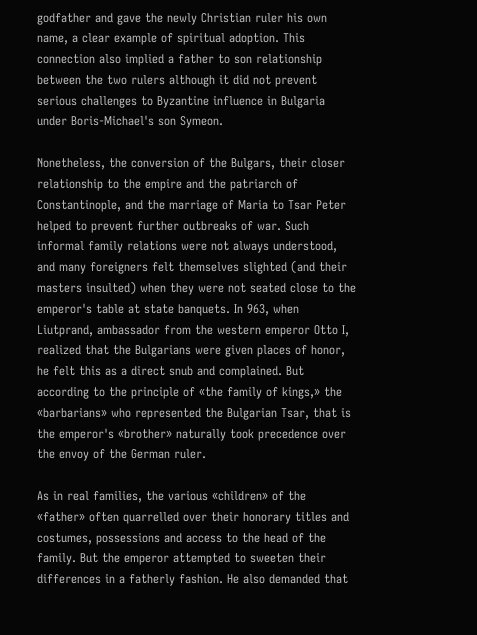godfather and gave the newly Christian ruler his own name, a clear example of spiritual adoption. This connection also implied a father to son relationship between the two rulers although it did not prevent serious challenges to Byzantine influence in Bulgaria under Boris-Michael's son Symeon.

Nonetheless, the conversion of the Bulgars, their closer relationship to the empire and the patriarch of Constantinople, and the marriage of Maria to Tsar Peter helped to prevent further outbreaks of war. Such informal family relations were not always understood, and many foreigners felt themselves slighted (and their masters insulted) when they were not seated close to the emperor's table at state banquets. In 963, when Liutprand, ambassador from the western emperor Otto I, realized that the Bulgarians were given places of honor, he felt this as a direct snub and complained. But according to the principle of «the family of kings,» the «barbarians» who represented the Bulgarian Tsar, that is the emperor's «brother» naturally took precedence over the envoy of the German ruler.

As in real families, the various «children» of the «father» often quarrelled over their honorary titles and costumes, possessions and access to the head of the family. But the emperor attempted to sweeten their differences in a fatherly fashion. He also demanded that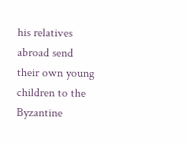his relatives abroad send their own young children to the Byzantine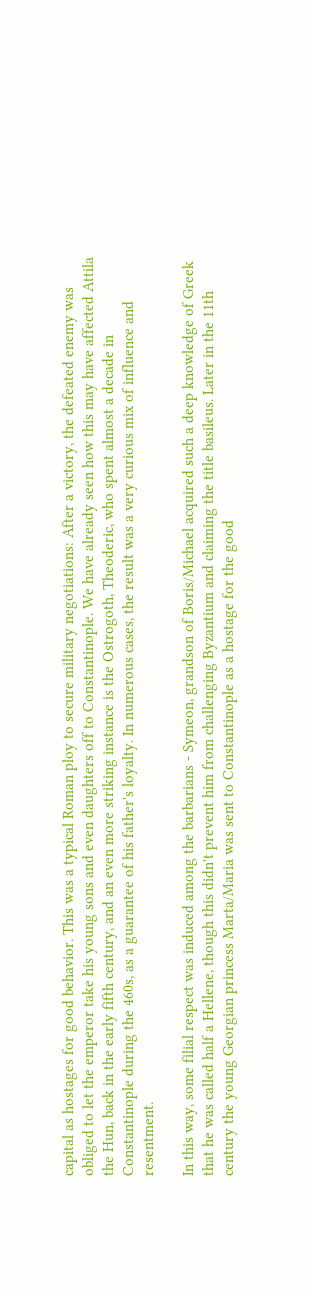capital as hostages for good behavior. This was a typical Roman ploy to secure military negotiations: After a victory, the defeated enemy was obliged to let the emperor take his young sons and even daughters off to Constantinople. We have already seen how this may have affected Attila the Hun, back in the early fifth century, and an even more striking instance is the Ostrogoth, Theoderic, who spent almost a decade in Constantinople during the 460s, as a guarantee of his father's loyalty. In numerous cases, the result was a very curious mix of influence and resentment.

In this way, some filial respect was induced among the barbarians - Symeon, grandson of Boris/Michael acquired such a deep knowledge of Greek that he was called half a Hellene, though this didn't prevent him from challenging Byzantium and claiming the title basileus. Later in the 11th century the young Georgian princess Marta/Maria was sent to Constantinople as a hostage for the good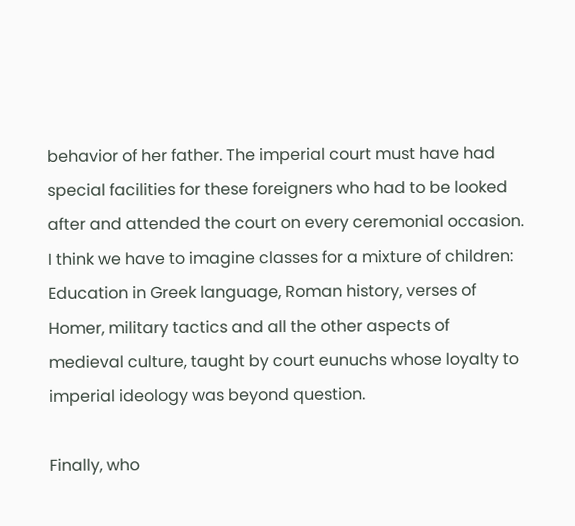behavior of her father. The imperial court must have had special facilities for these foreigners who had to be looked after and attended the court on every ceremonial occasion. I think we have to imagine classes for a mixture of children: Education in Greek language, Roman history, verses of Homer, military tactics and all the other aspects of medieval culture, taught by court eunuchs whose loyalty to imperial ideology was beyond question.

Finally, who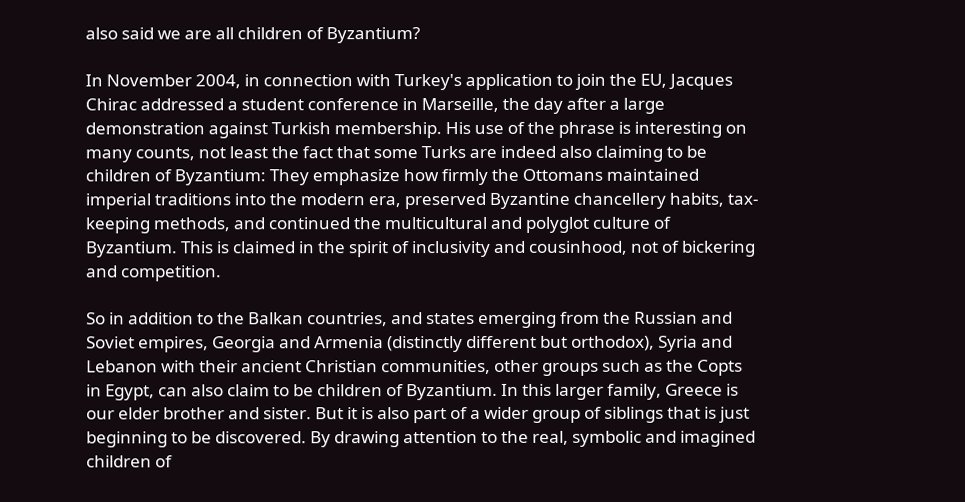also said we are all children of Byzantium?

In November 2004, in connection with Turkey's application to join the EU, Jacques Chirac addressed a student conference in Marseille, the day after a large demonstration against Turkish membership. His use of the phrase is interesting on many counts, not least the fact that some Turks are indeed also claiming to be children of Byzantium: They emphasize how firmly the Ottomans maintained imperial traditions into the modern era, preserved Byzantine chancellery habits, tax-keeping methods, and continued the multicultural and polyglot culture of Byzantium. This is claimed in the spirit of inclusivity and cousinhood, not of bickering and competition.

So in addition to the Balkan countries, and states emerging from the Russian and Soviet empires, Georgia and Armenia (distinctly different but orthodox), Syria and Lebanon with their ancient Christian communities, other groups such as the Copts in Egypt, can also claim to be children of Byzantium. In this larger family, Greece is our elder brother and sister. But it is also part of a wider group of siblings that is just beginning to be discovered. By drawing attention to the real, symbolic and imagined children of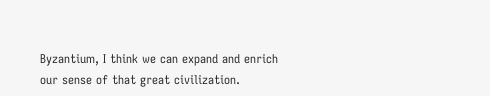Byzantium, I think we can expand and enrich our sense of that great civilization.